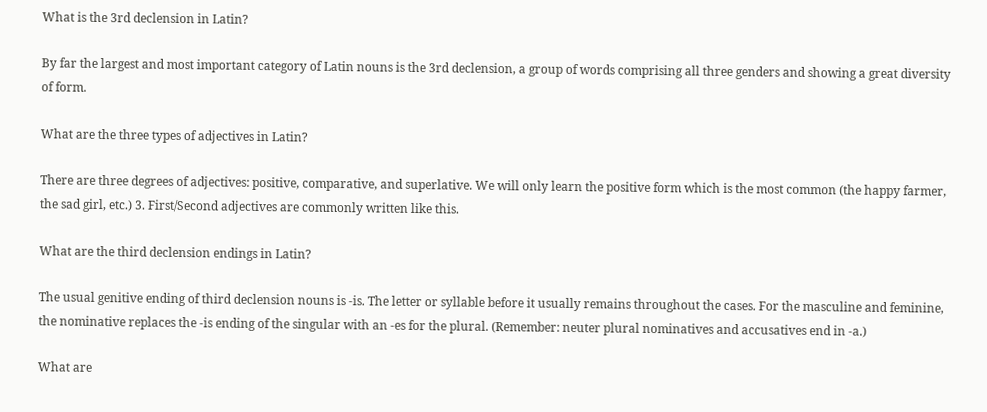What is the 3rd declension in Latin?

By far the largest and most important category of Latin nouns is the 3rd declension, a group of words comprising all three genders and showing a great diversity of form.

What are the three types of adjectives in Latin?

There are three degrees of adjectives: positive, comparative, and superlative. We will only learn the positive form which is the most common (the happy farmer, the sad girl, etc.) 3. First/Second adjectives are commonly written like this.

What are the third declension endings in Latin?

The usual genitive ending of third declension nouns is -is. The letter or syllable before it usually remains throughout the cases. For the masculine and feminine, the nominative replaces the -is ending of the singular with an -es for the plural. (Remember: neuter plural nominatives and accusatives end in -a.)

What are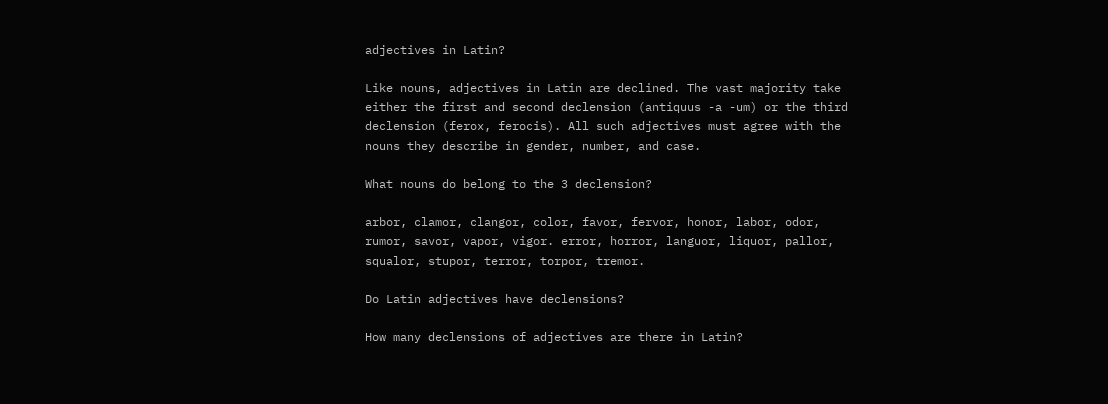adjectives in Latin?

Like nouns, adjectives in Latin are declined. The vast majority take either the first and second declension (antiquus -a -um) or the third declension (ferox, ferocis). All such adjectives must agree with the nouns they describe in gender, number, and case.

What nouns do belong to the 3 declension?

arbor, clamor, clangor, color, favor, fervor, honor, labor, odor, rumor, savor, vapor, vigor. error, horror, languor, liquor, pallor, squalor, stupor, terror, torpor, tremor.

Do Latin adjectives have declensions?

How many declensions of adjectives are there in Latin?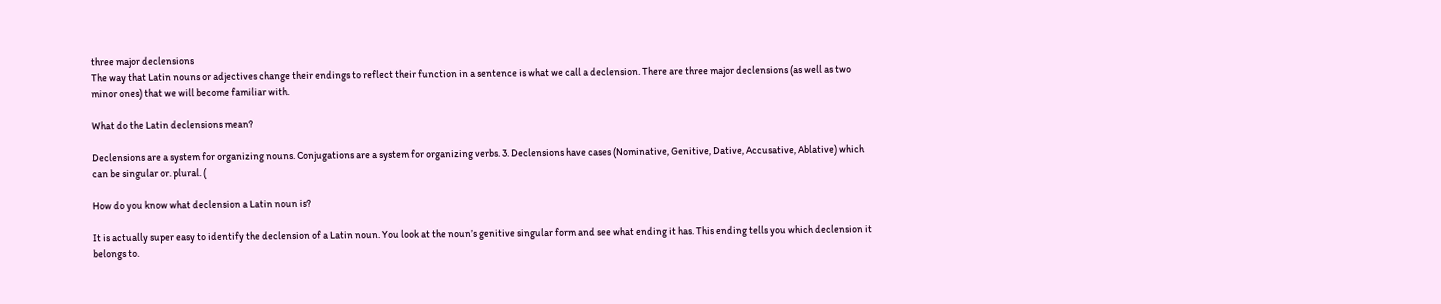three major declensions
The way that Latin nouns or adjectives change their endings to reflect their function in a sentence is what we call a declension. There are three major declensions (as well as two minor ones) that we will become familiar with.

What do the Latin declensions mean?

Declensions are a system for organizing nouns. Conjugations are a system for organizing verbs. 3. Declensions have cases (Nominative, Genitive, Dative, Accusative, Ablative) which can be singular or. plural. (

How do you know what declension a Latin noun is?

It is actually super easy to identify the declension of a Latin noun. You look at the noun’s genitive singular form and see what ending it has. This ending tells you which declension it belongs to.